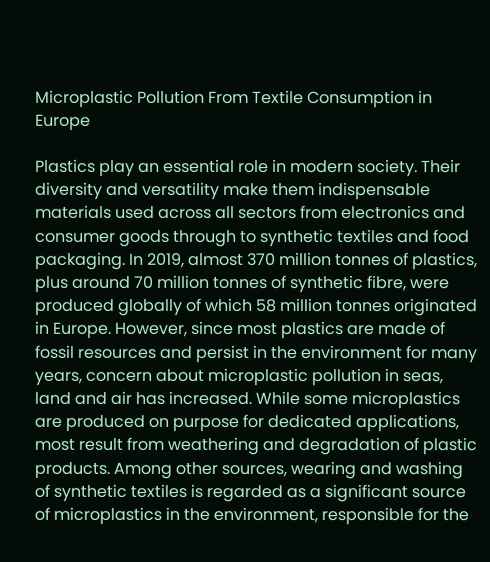Microplastic Pollution From Textile Consumption in Europe

Plastics play an essential role in modern society. Their diversity and versatility make them indispensable materials used across all sectors from electronics and consumer goods through to synthetic textiles and food packaging. In 2019, almost 370 million tonnes of plastics, plus around 70 million tonnes of synthetic fibre, were produced globally of which 58 million tonnes originated in Europe. However, since most plastics are made of fossil resources and persist in the environment for many years, concern about microplastic pollution in seas, land and air has increased. While some microplastics are produced on purpose for dedicated applications, most result from weathering and degradation of plastic products. Among other sources, wearing and washing of synthetic textiles is regarded as a significant source of microplastics in the environment, responsible for the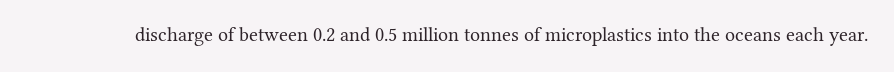discharge of between 0.2 and 0.5 million tonnes of microplastics into the oceans each year.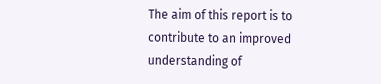The aim of this report is to contribute to an improved understanding of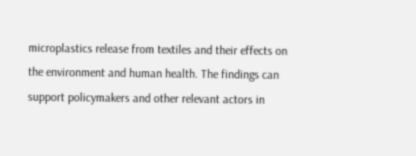microplastics release from textiles and their effects on the environment and human health. The findings can support policymakers and other relevant actors in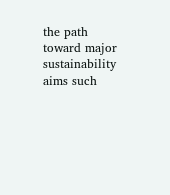the path toward major sustainability aims such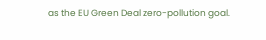as the EU Green Deal zero-pollution goal.